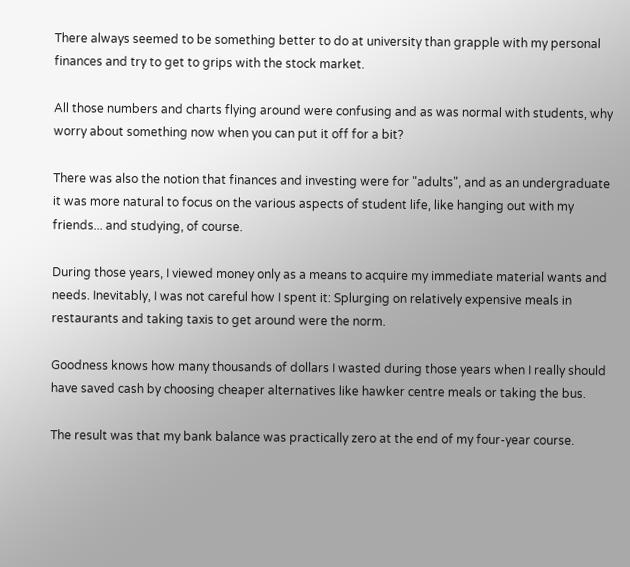There always seemed to be something better to do at university than grapple with my personal finances and try to get to grips with the stock market.

All those numbers and charts flying around were confusing and as was normal with students, why worry about something now when you can put it off for a bit?

There was also the notion that finances and investing were for "adults", and as an undergraduate it was more natural to focus on the various aspects of student life, like hanging out with my friends... and studying, of course.

During those years, I viewed money only as a means to acquire my immediate material wants and needs. Inevitably, I was not careful how I spent it: Splurging on relatively expensive meals in restaurants and taking taxis to get around were the norm.

Goodness knows how many thousands of dollars I wasted during those years when I really should have saved cash by choosing cheaper alternatives like hawker centre meals or taking the bus.

The result was that my bank balance was practically zero at the end of my four-year course.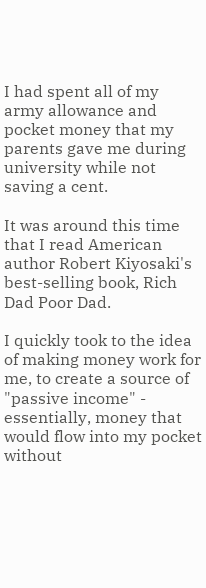I had spent all of my army allowance and pocket money that my parents gave me during university while not saving a cent.

It was around this time that I read American author Robert Kiyosaki's best-selling book, Rich Dad Poor Dad.

I quickly took to the idea of making money work for me, to create a source of "passive income" - essentially, money that would flow into my pocket without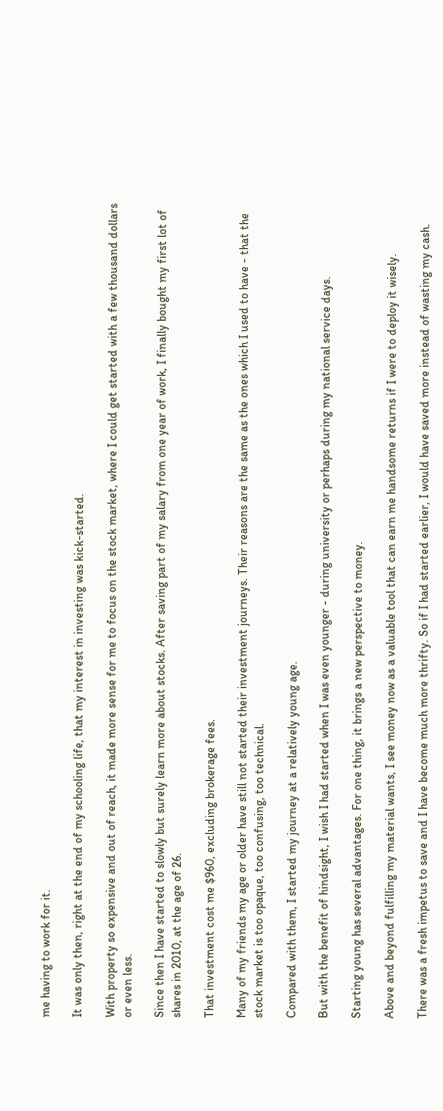me having to work for it.

It was only then, right at the end of my schooling life, that my interest in investing was kick-started.

With property so expensive and out of reach, it made more sense for me to focus on the stock market, where I could get started with a few thousand dollars or even less.

Since then I have started to slowly but surely learn more about stocks. After saving part of my salary from one year of work, I finally bought my first lot of shares in 2010, at the age of 26.

That investment cost me $960, excluding brokerage fees.

Many of my friends my age or older have still not started their investment journeys. Their reasons are the same as the ones which I used to have - that the stock market is too opaque, too confusing, too technical.

Compared with them, I started my journey at a relatively young age.

But with the benefit of hindsight, I wish I had started when I was even younger - during university or perhaps during my national service days.

Starting young has several advantages. For one thing, it brings a new perspective to money.

Above and beyond fulfilling my material wants, I see money now as a valuable tool that can earn me handsome returns if I were to deploy it wisely.

There was a fresh impetus to save and I have become much more thrifty. So if I had started earlier, I would have saved more instead of wasting my cash.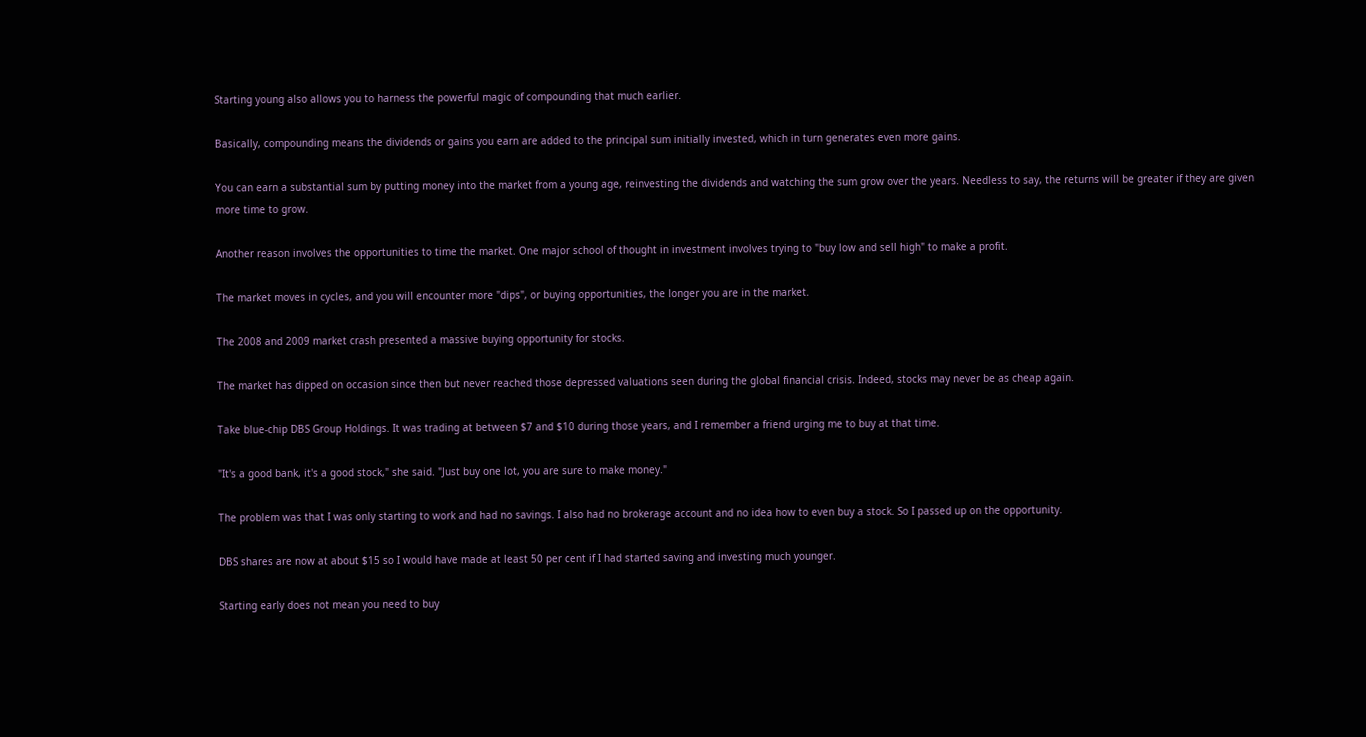Starting young also allows you to harness the powerful magic of compounding that much earlier.

Basically, compounding means the dividends or gains you earn are added to the principal sum initially invested, which in turn generates even more gains.

You can earn a substantial sum by putting money into the market from a young age, reinvesting the dividends and watching the sum grow over the years. Needless to say, the returns will be greater if they are given more time to grow.

Another reason involves the opportunities to time the market. One major school of thought in investment involves trying to "buy low and sell high" to make a profit.

The market moves in cycles, and you will encounter more "dips", or buying opportunities, the longer you are in the market.

The 2008 and 2009 market crash presented a massive buying opportunity for stocks.

The market has dipped on occasion since then but never reached those depressed valuations seen during the global financial crisis. Indeed, stocks may never be as cheap again.

Take blue-chip DBS Group Holdings. It was trading at between $7 and $10 during those years, and I remember a friend urging me to buy at that time.

"It's a good bank, it's a good stock," she said. "Just buy one lot, you are sure to make money."

The problem was that I was only starting to work and had no savings. I also had no brokerage account and no idea how to even buy a stock. So I passed up on the opportunity.

DBS shares are now at about $15 so I would have made at least 50 per cent if I had started saving and investing much younger.

Starting early does not mean you need to buy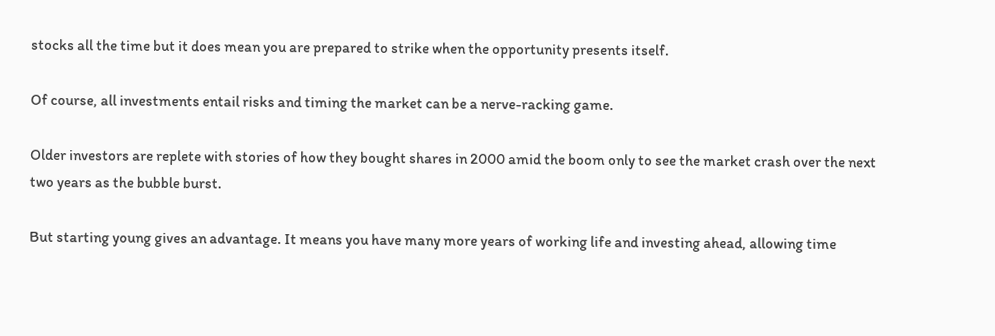stocks all the time but it does mean you are prepared to strike when the opportunity presents itself.

Of course, all investments entail risks and timing the market can be a nerve-racking game.

Older investors are replete with stories of how they bought shares in 2000 amid the boom only to see the market crash over the next two years as the bubble burst.

But starting young gives an advantage. It means you have many more years of working life and investing ahead, allowing time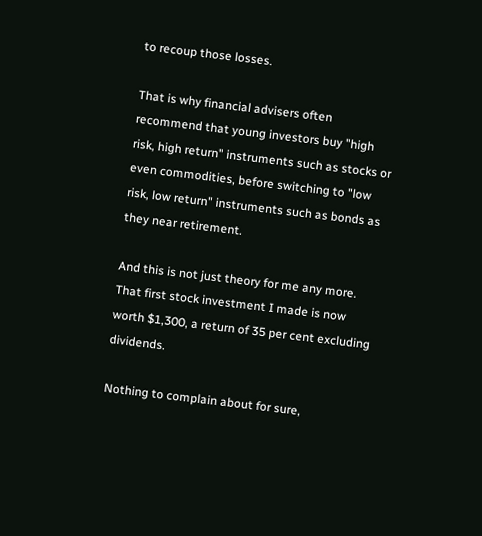to recoup those losses.

That is why financial advisers often recommend that young investors buy "high risk, high return" instruments such as stocks or even commodities, before switching to "low risk, low return" instruments such as bonds as they near retirement.

And this is not just theory for me any more. That first stock investment I made is now worth $1,300, a return of 35 per cent excluding dividends.

Nothing to complain about for sure,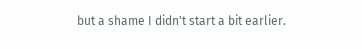but a shame I didn't start a bit earlier.